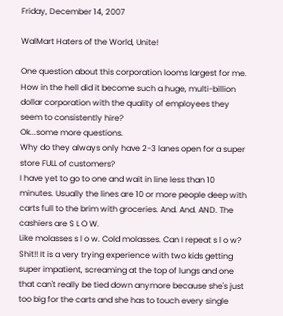Friday, December 14, 2007

WalMart Haters of the World, Unite!

One question about this corporation looms largest for me.
How in the hell did it become such a huge, multi-billion dollar corporation with the quality of employees they seem to consistently hire?
Ok...some more questions.
Why do they always only have 2-3 lanes open for a super store FULL of customers?
I have yet to go to one and wait in line less than 10 minutes. Usually the lines are 10 or more people deep with carts full to the brim with groceries. And. And. AND. The cashiers are S L O W.
Like molasses s l o w. Cold molasses. Can I repeat s l o w? Shit!! It is a very trying experience with two kids getting super impatient, screaming at the top of lungs and one that can't really be tied down anymore because she's just too big for the carts and she has to touch every single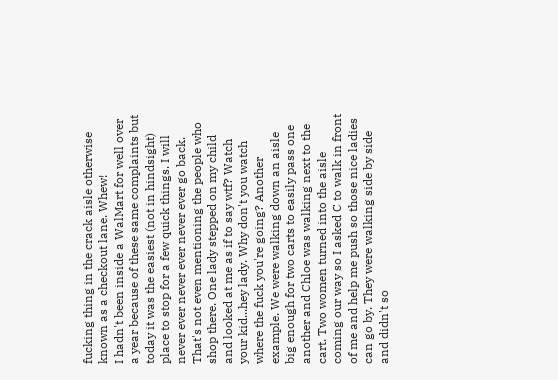fucking thing in the crack aisle otherwise known as a checkout lane. Whew!
I hadn't been inside a WalMart for well over a year because of these same complaints but today it was the easiest (not in hindsight) place to stop for a few quick things. I will never ever never ever never ever go back.
That's not even mentioning the people who shop there. One lady stepped on my child and looked at me as if to say wtf? Watch your kid...hey lady. Why don't you watch where the fuck you're going? Another example. We were walking down an aisle big enough for two carts to easily pass one another and Chloe was walking next to the cart. Two women turned into the aisle coming our way so I asked C to walk in front of me and help me push so those nice ladies can go by. They were walking side by side and didn't so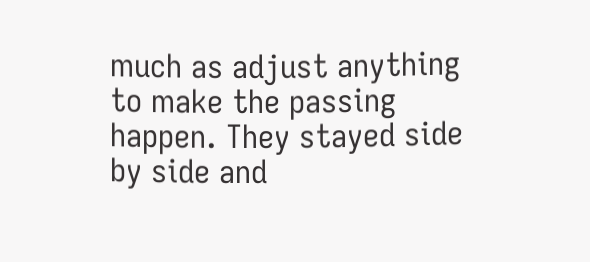much as adjust anything to make the passing happen. They stayed side by side and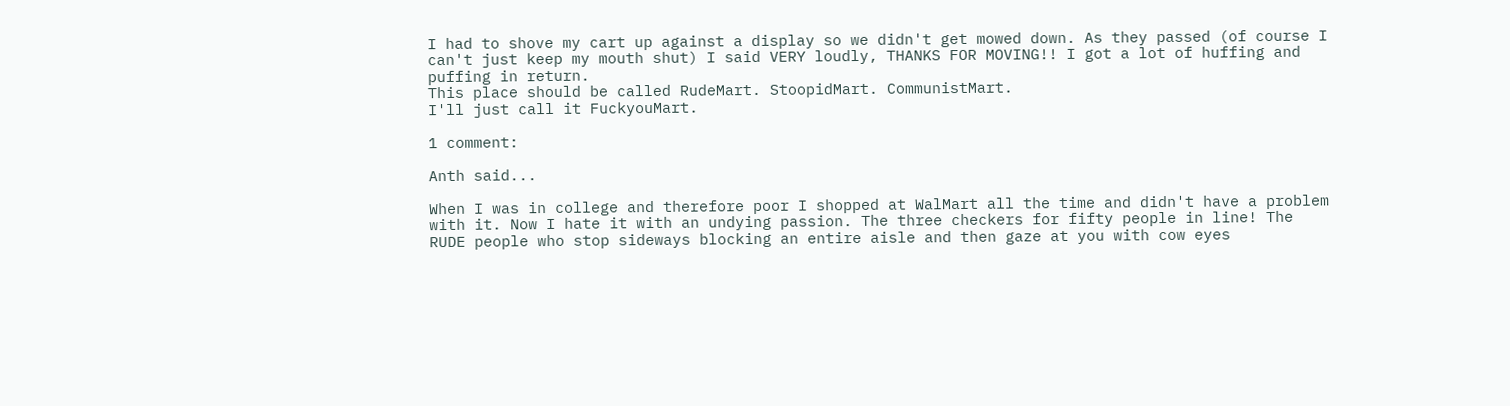I had to shove my cart up against a display so we didn't get mowed down. As they passed (of course I can't just keep my mouth shut) I said VERY loudly, THANKS FOR MOVING!! I got a lot of huffing and puffing in return.
This place should be called RudeMart. StoopidMart. CommunistMart.
I'll just call it FuckyouMart.

1 comment:

Anth said...

When I was in college and therefore poor I shopped at WalMart all the time and didn't have a problem with it. Now I hate it with an undying passion. The three checkers for fifty people in line! The RUDE people who stop sideways blocking an entire aisle and then gaze at you with cow eyes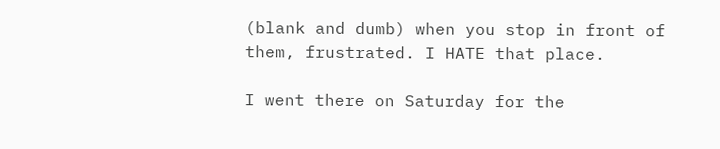(blank and dumb) when you stop in front of them, frustrated. I HATE that place.

I went there on Saturday for the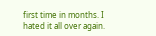first time in months. I hated it all over again.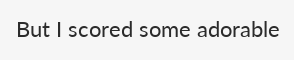But I scored some adorable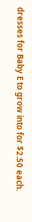dresses for Baby E to grow into for $2.50 each.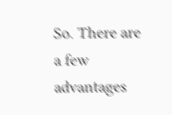So. There are a few advantages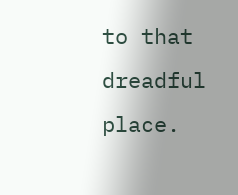to that dreadful place.